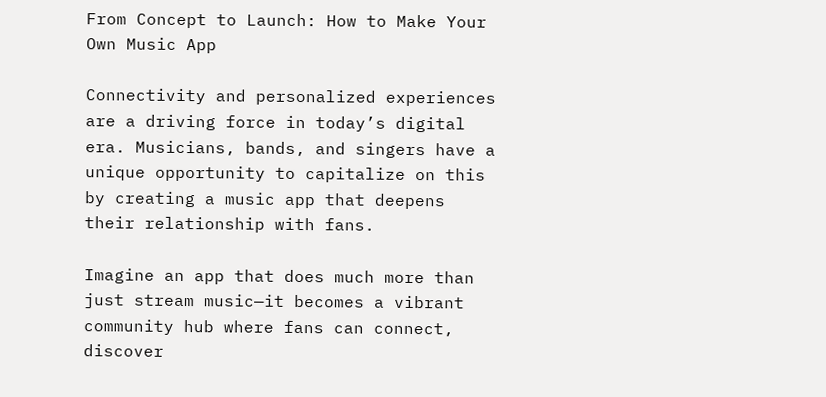From Concept to Launch: How to Make Your Own Music App

Connectivity and personalized experiences are a driving force in today’s digital era. Musicians, bands, and singers have a unique opportunity to capitalize on this by creating a music app that deepens their relationship with fans.

Imagine an app that does much more than just stream music—it becomes a vibrant community hub where fans can connect, discover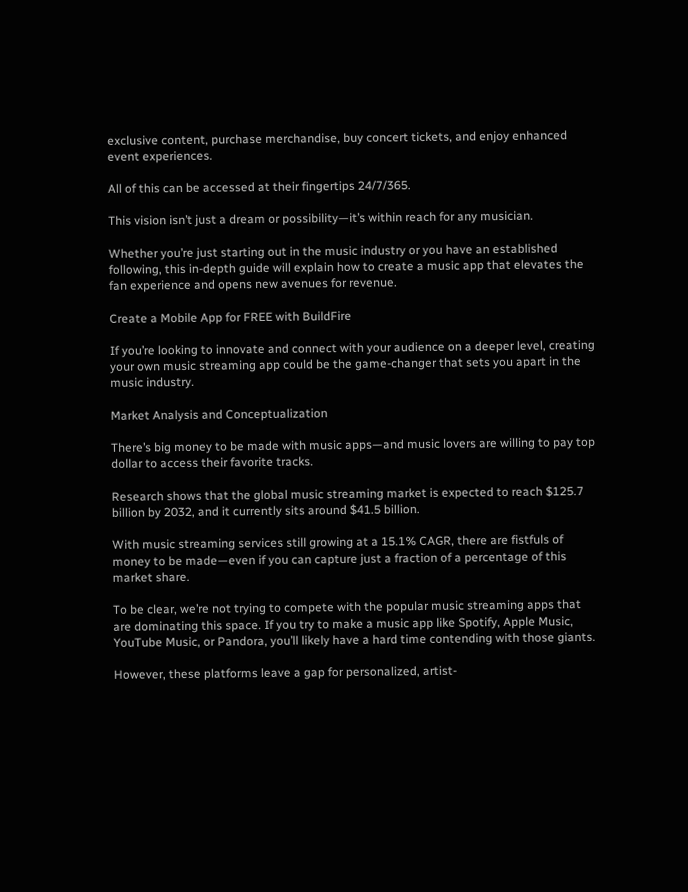exclusive content, purchase merchandise, buy concert tickets, and enjoy enhanced event experiences.

All of this can be accessed at their fingertips 24/7/365.

This vision isn’t just a dream or possibility—it’s within reach for any musician.

Whether you’re just starting out in the music industry or you have an established following, this in-depth guide will explain how to create a music app that elevates the fan experience and opens new avenues for revenue.

Create a Mobile App for FREE with BuildFire

If you’re looking to innovate and connect with your audience on a deeper level, creating your own music streaming app could be the game-changer that sets you apart in the music industry.

Market Analysis and Conceptualization

There’s big money to be made with music apps—and music lovers are willing to pay top dollar to access their favorite tracks.

Research shows that the global music streaming market is expected to reach $125.7 billion by 2032, and it currently sits around $41.5 billion.

With music streaming services still growing at a 15.1% CAGR, there are fistfuls of money to be made—even if you can capture just a fraction of a percentage of this market share.

To be clear, we’re not trying to compete with the popular music streaming apps that are dominating this space. If you try to make a music app like Spotify, Apple Music, YouTube Music, or Pandora, you’ll likely have a hard time contending with those giants.

However, these platforms leave a gap for personalized, artist-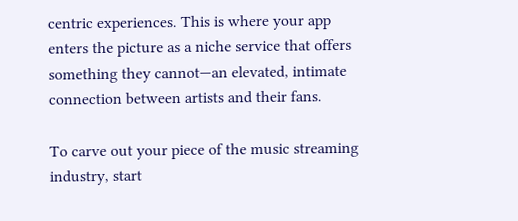centric experiences. This is where your app enters the picture as a niche service that offers something they cannot—an elevated, intimate connection between artists and their fans.

To carve out your piece of the music streaming industry, start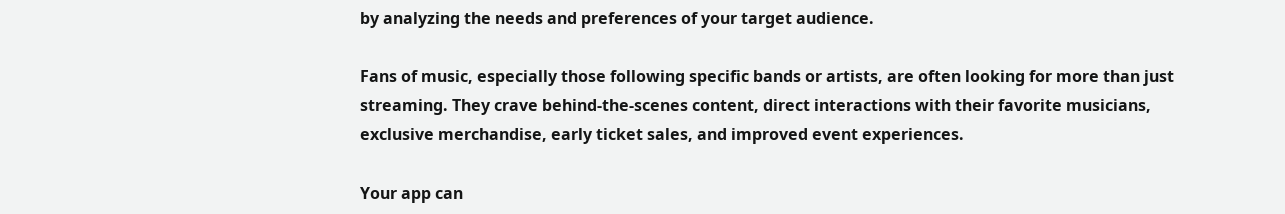by analyzing the needs and preferences of your target audience.

Fans of music, especially those following specific bands or artists, are often looking for more than just streaming. They crave behind-the-scenes content, direct interactions with their favorite musicians, exclusive merchandise, early ticket sales, and improved event experiences.

Your app can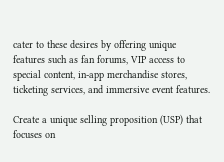cater to these desires by offering unique features such as fan forums, VIP access to special content, in-app merchandise stores, ticketing services, and immersive event features.

Create a unique selling proposition (USP) that focuses on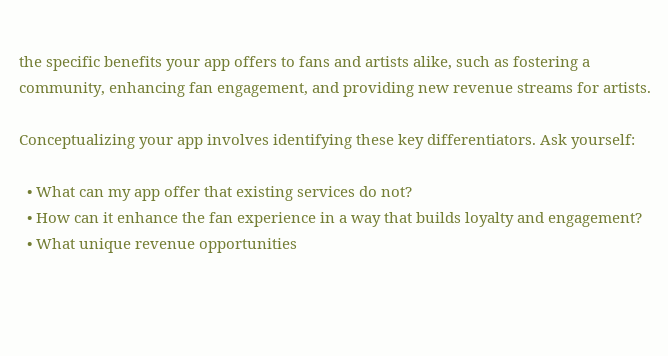the specific benefits your app offers to fans and artists alike, such as fostering a community, enhancing fan engagement, and providing new revenue streams for artists.

Conceptualizing your app involves identifying these key differentiators. Ask yourself:

  • What can my app offer that existing services do not?
  • How can it enhance the fan experience in a way that builds loyalty and engagement?
  • What unique revenue opportunities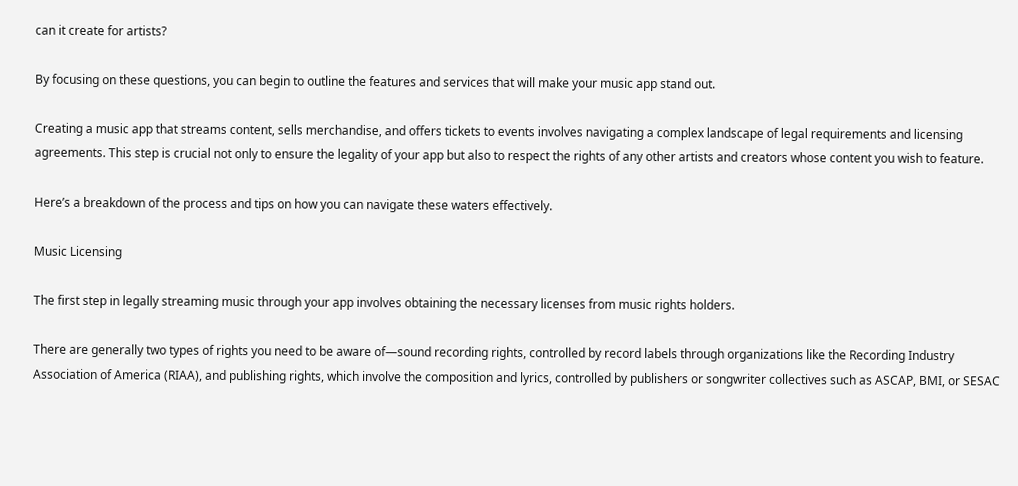can it create for artists?

By focusing on these questions, you can begin to outline the features and services that will make your music app stand out.

Creating a music app that streams content, sells merchandise, and offers tickets to events involves navigating a complex landscape of legal requirements and licensing agreements. This step is crucial not only to ensure the legality of your app but also to respect the rights of any other artists and creators whose content you wish to feature.

Here’s a breakdown of the process and tips on how you can navigate these waters effectively.

Music Licensing

The first step in legally streaming music through your app involves obtaining the necessary licenses from music rights holders.

There are generally two types of rights you need to be aware of—sound recording rights, controlled by record labels through organizations like the Recording Industry Association of America (RIAA), and publishing rights, which involve the composition and lyrics, controlled by publishers or songwriter collectives such as ASCAP, BMI, or SESAC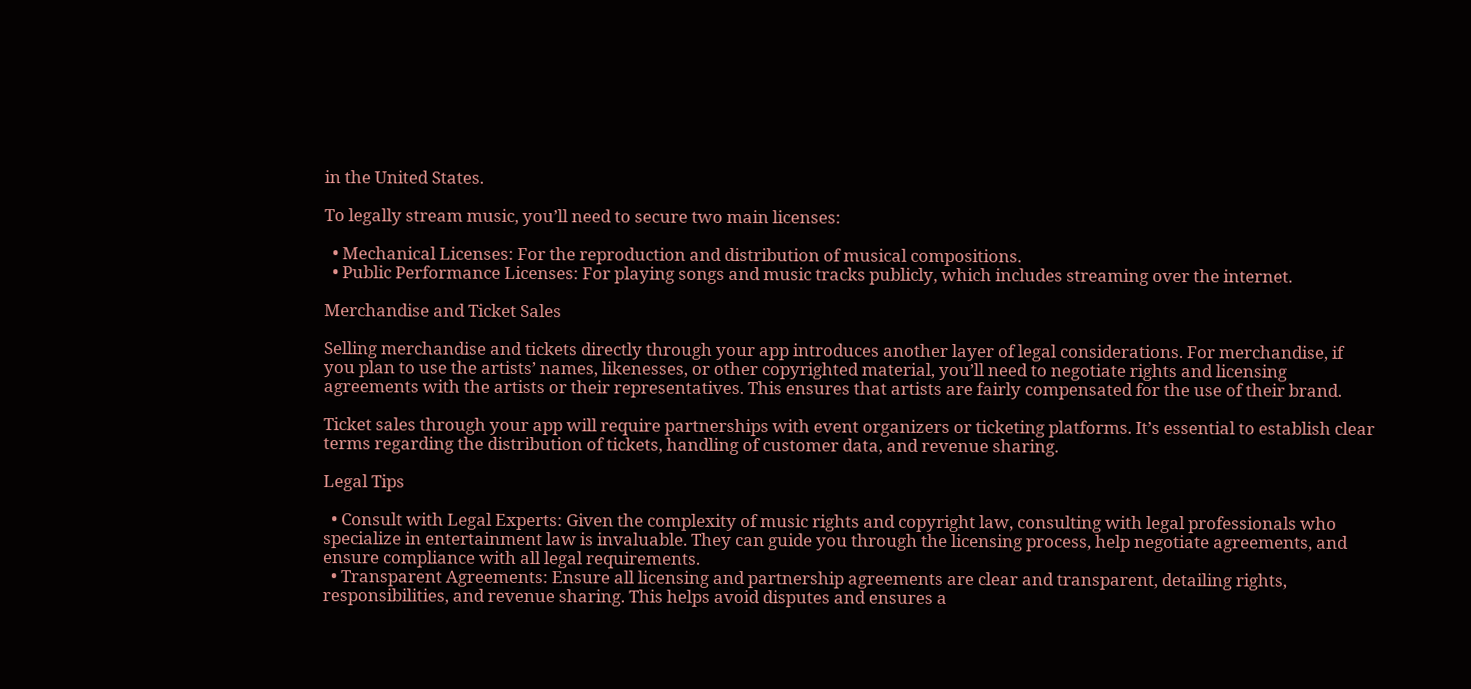in the United States.

To legally stream music, you’ll need to secure two main licenses:

  • Mechanical Licenses: For the reproduction and distribution of musical compositions.
  • Public Performance Licenses: For playing songs and music tracks publicly, which includes streaming over the internet.

Merchandise and Ticket Sales

Selling merchandise and tickets directly through your app introduces another layer of legal considerations. For merchandise, if you plan to use the artists’ names, likenesses, or other copyrighted material, you’ll need to negotiate rights and licensing agreements with the artists or their representatives. This ensures that artists are fairly compensated for the use of their brand.

Ticket sales through your app will require partnerships with event organizers or ticketing platforms. It’s essential to establish clear terms regarding the distribution of tickets, handling of customer data, and revenue sharing.

Legal Tips

  • Consult with Legal Experts: Given the complexity of music rights and copyright law, consulting with legal professionals who specialize in entertainment law is invaluable. They can guide you through the licensing process, help negotiate agreements, and ensure compliance with all legal requirements.
  • Transparent Agreements: Ensure all licensing and partnership agreements are clear and transparent, detailing rights, responsibilities, and revenue sharing. This helps avoid disputes and ensures a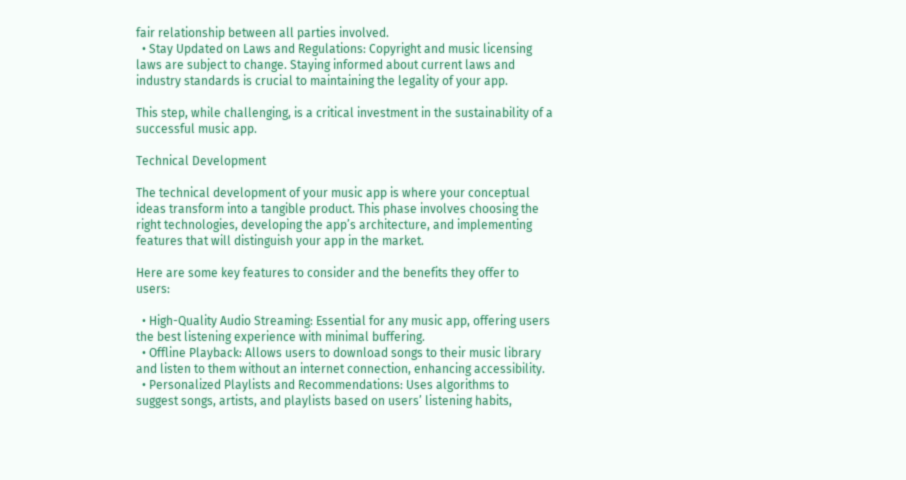fair relationship between all parties involved.
  • Stay Updated on Laws and Regulations: Copyright and music licensing laws are subject to change. Staying informed about current laws and industry standards is crucial to maintaining the legality of your app.

This step, while challenging, is a critical investment in the sustainability of a successful music app.

Technical Development

The technical development of your music app is where your conceptual ideas transform into a tangible product. This phase involves choosing the right technologies, developing the app’s architecture, and implementing features that will distinguish your app in the market.

Here are some key features to consider and the benefits they offer to users:

  • High-Quality Audio Streaming: Essential for any music app, offering users the best listening experience with minimal buffering.
  • Offline Playback: Allows users to download songs to their music library and listen to them without an internet connection, enhancing accessibility.
  • Personalized Playlists and Recommendations: Uses algorithms to suggest songs, artists, and playlists based on users’ listening habits,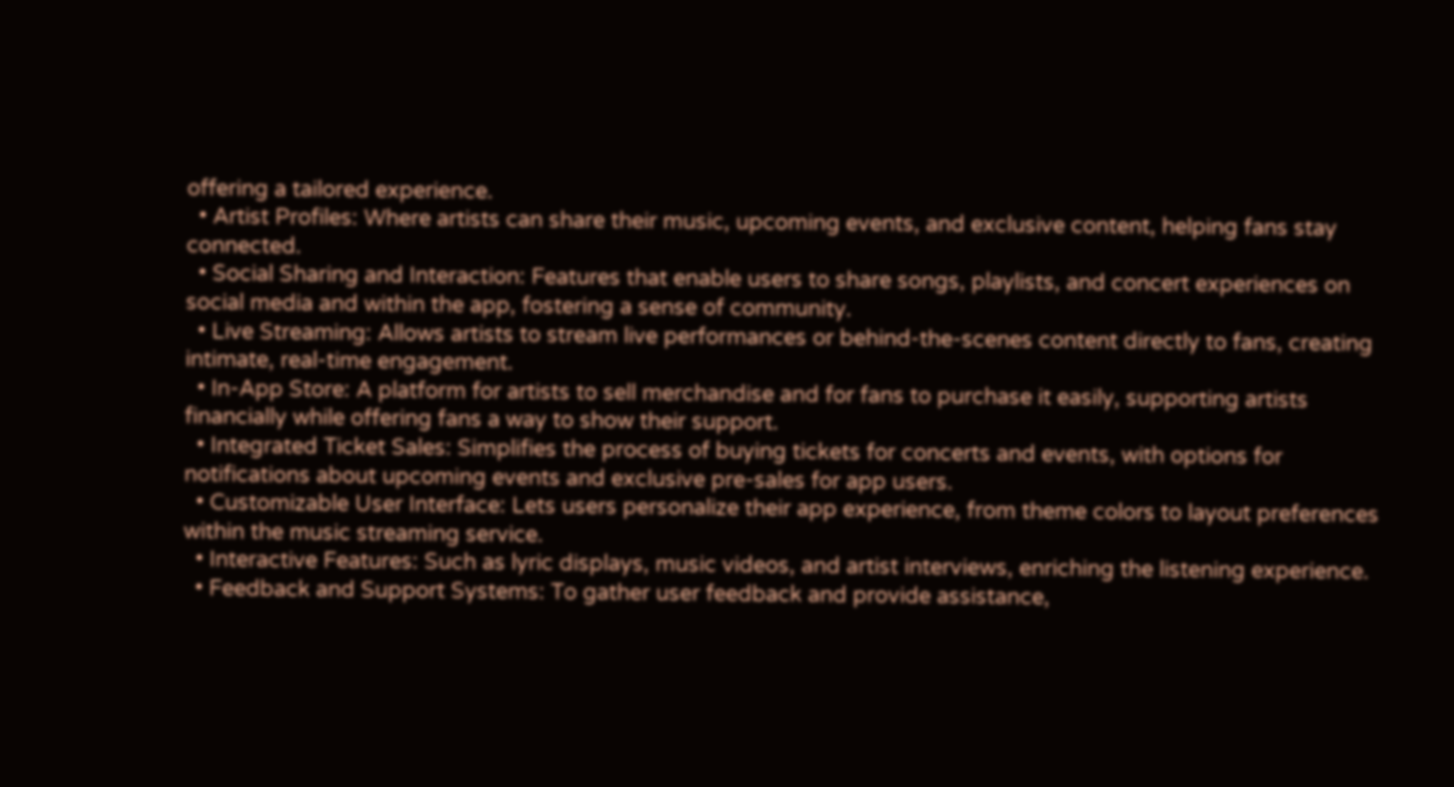offering a tailored experience.
  • Artist Profiles: Where artists can share their music, upcoming events, and exclusive content, helping fans stay connected.
  • Social Sharing and Interaction: Features that enable users to share songs, playlists, and concert experiences on social media and within the app, fostering a sense of community.
  • Live Streaming: Allows artists to stream live performances or behind-the-scenes content directly to fans, creating intimate, real-time engagement.
  • In-App Store: A platform for artists to sell merchandise and for fans to purchase it easily, supporting artists financially while offering fans a way to show their support.
  • Integrated Ticket Sales: Simplifies the process of buying tickets for concerts and events, with options for notifications about upcoming events and exclusive pre-sales for app users.
  • Customizable User Interface: Lets users personalize their app experience, from theme colors to layout preferences within the music streaming service.
  • Interactive Features: Such as lyric displays, music videos, and artist interviews, enriching the listening experience.
  • Feedback and Support Systems: To gather user feedback and provide assistance,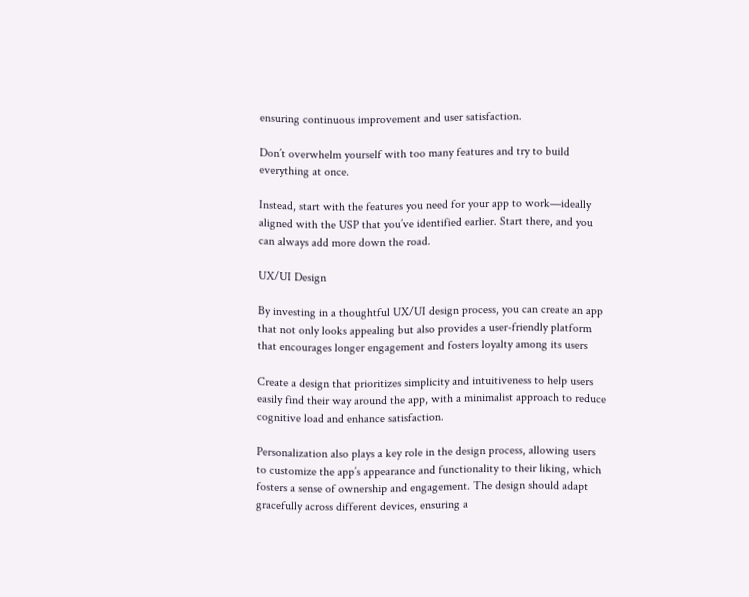ensuring continuous improvement and user satisfaction.

Don’t overwhelm yourself with too many features and try to build everything at once.

Instead, start with the features you need for your app to work—ideally aligned with the USP that you’ve identified earlier. Start there, and you can always add more down the road.

UX/UI Design

By investing in a thoughtful UX/UI design process, you can create an app that not only looks appealing but also provides a user-friendly platform that encourages longer engagement and fosters loyalty among its users

Create a design that prioritizes simplicity and intuitiveness to help users easily find their way around the app, with a minimalist approach to reduce cognitive load and enhance satisfaction.

Personalization also plays a key role in the design process, allowing users to customize the app’s appearance and functionality to their liking, which fosters a sense of ownership and engagement. The design should adapt gracefully across different devices, ensuring a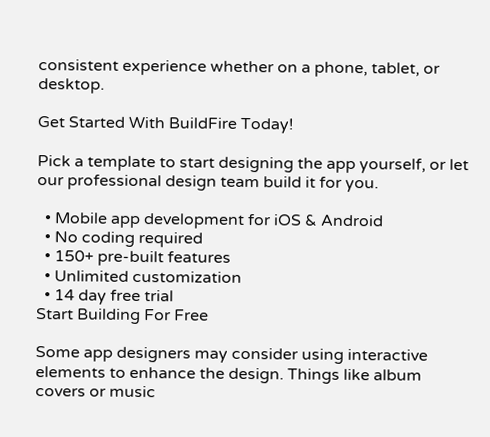consistent experience whether on a phone, tablet, or desktop.

Get Started With BuildFire Today!

Pick a template to start designing the app yourself, or let our professional design team build it for you.

  • Mobile app development for iOS & Android
  • No coding required
  • 150+ pre-built features
  • Unlimited customization
  • 14 day free trial
Start Building For Free

Some app designers may consider using interactive elements to enhance the design. Things like album covers or music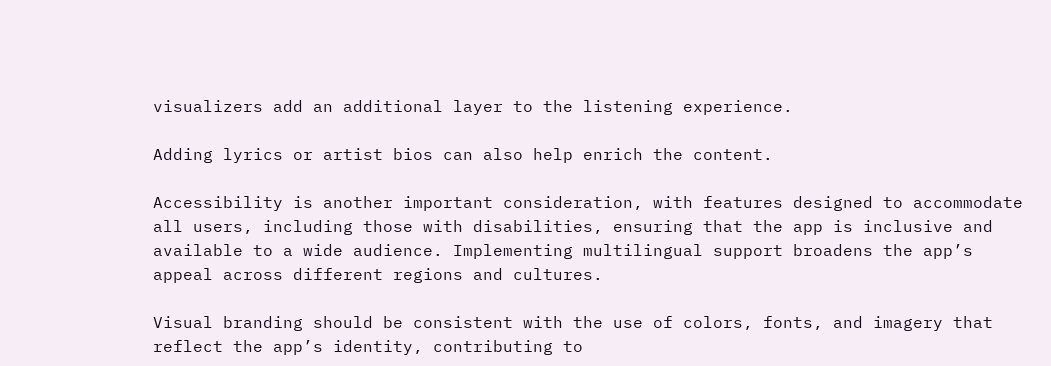visualizers add an additional layer to the listening experience.

Adding lyrics or artist bios can also help enrich the content.

Accessibility is another important consideration, with features designed to accommodate all users, including those with disabilities, ensuring that the app is inclusive and available to a wide audience. Implementing multilingual support broadens the app’s appeal across different regions and cultures.

Visual branding should be consistent with the use of colors, fonts, and imagery that reflect the app’s identity, contributing to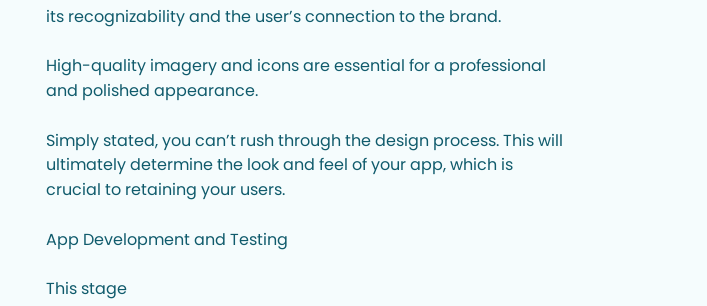its recognizability and the user’s connection to the brand.

High-quality imagery and icons are essential for a professional and polished appearance.

Simply stated, you can’t rush through the design process. This will ultimately determine the look and feel of your app, which is crucial to retaining your users.

App Development and Testing

This stage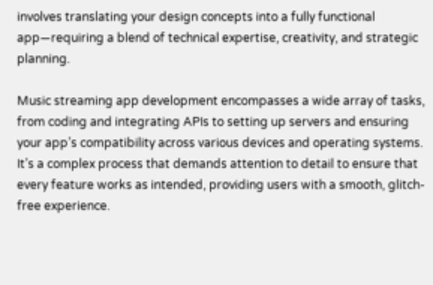involves translating your design concepts into a fully functional app—requiring a blend of technical expertise, creativity, and strategic planning.

Music streaming app development encompasses a wide array of tasks, from coding and integrating APIs to setting up servers and ensuring your app’s compatibility across various devices and operating systems. It’s a complex process that demands attention to detail to ensure that every feature works as intended, providing users with a smooth, glitch-free experience.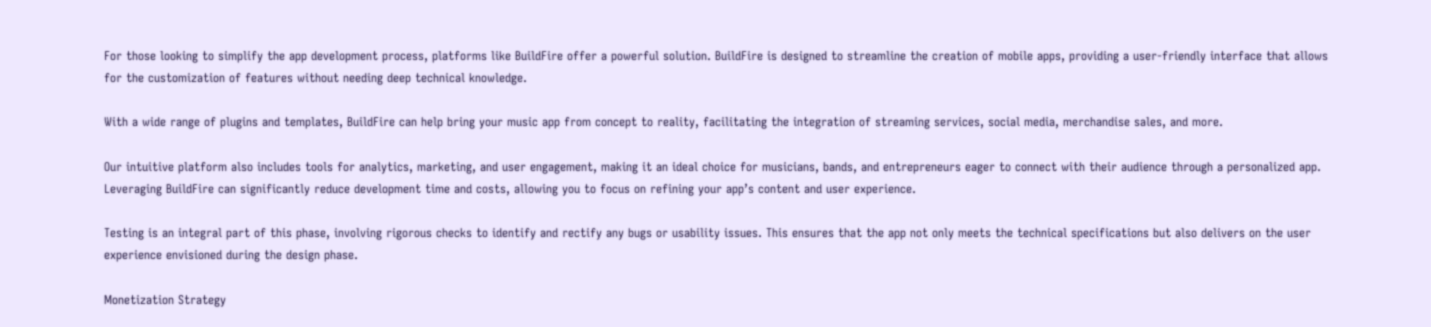For those looking to simplify the app development process, platforms like BuildFire offer a powerful solution. BuildFire is designed to streamline the creation of mobile apps, providing a user-friendly interface that allows for the customization of features without needing deep technical knowledge.

With a wide range of plugins and templates, BuildFire can help bring your music app from concept to reality, facilitating the integration of streaming services, social media, merchandise sales, and more.

Our intuitive platform also includes tools for analytics, marketing, and user engagement, making it an ideal choice for musicians, bands, and entrepreneurs eager to connect with their audience through a personalized app. Leveraging BuildFire can significantly reduce development time and costs, allowing you to focus on refining your app’s content and user experience.

Testing is an integral part of this phase, involving rigorous checks to identify and rectify any bugs or usability issues. This ensures that the app not only meets the technical specifications but also delivers on the user experience envisioned during the design phase.

Monetization Strategy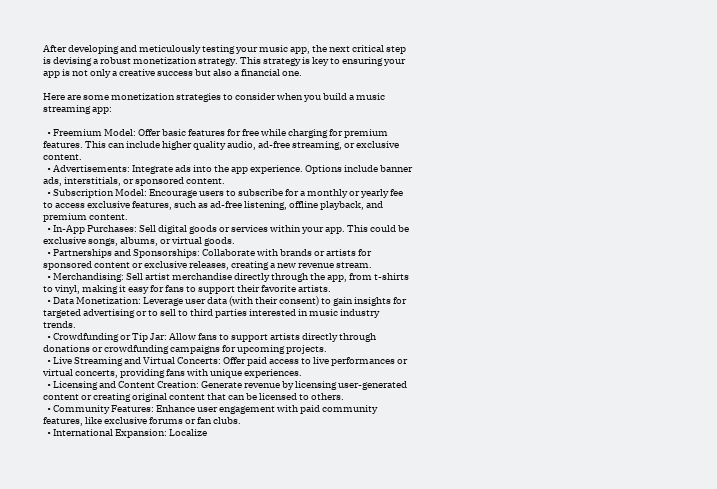After developing and meticulously testing your music app, the next critical step is devising a robust monetization strategy. This strategy is key to ensuring your app is not only a creative success but also a financial one.

Here are some monetization strategies to consider when you build a music streaming app:

  • Freemium Model: Offer basic features for free while charging for premium features. This can include higher quality audio, ad-free streaming, or exclusive content.
  • Advertisements: Integrate ads into the app experience. Options include banner ads, interstitials, or sponsored content.
  • Subscription Model: Encourage users to subscribe for a monthly or yearly fee to access exclusive features, such as ad-free listening, offline playback, and premium content.
  • In-App Purchases: Sell digital goods or services within your app. This could be exclusive songs, albums, or virtual goods.
  • Partnerships and Sponsorships: Collaborate with brands or artists for sponsored content or exclusive releases, creating a new revenue stream.
  • Merchandising: Sell artist merchandise directly through the app, from t-shirts to vinyl, making it easy for fans to support their favorite artists.
  • Data Monetization: Leverage user data (with their consent) to gain insights for targeted advertising or to sell to third parties interested in music industry trends.
  • Crowdfunding or Tip Jar: Allow fans to support artists directly through donations or crowdfunding campaigns for upcoming projects.
  • Live Streaming and Virtual Concerts: Offer paid access to live performances or virtual concerts, providing fans with unique experiences.
  • Licensing and Content Creation: Generate revenue by licensing user-generated content or creating original content that can be licensed to others.
  • Community Features: Enhance user engagement with paid community features, like exclusive forums or fan clubs.
  • International Expansion: Localize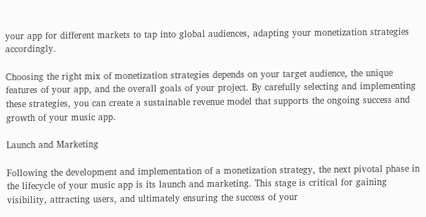your app for different markets to tap into global audiences, adapting your monetization strategies accordingly.

Choosing the right mix of monetization strategies depends on your target audience, the unique features of your app, and the overall goals of your project. By carefully selecting and implementing these strategies, you can create a sustainable revenue model that supports the ongoing success and growth of your music app.

Launch and Marketing

Following the development and implementation of a monetization strategy, the next pivotal phase in the lifecycle of your music app is its launch and marketing. This stage is critical for gaining visibility, attracting users, and ultimately ensuring the success of your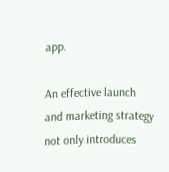app.

An effective launch and marketing strategy not only introduces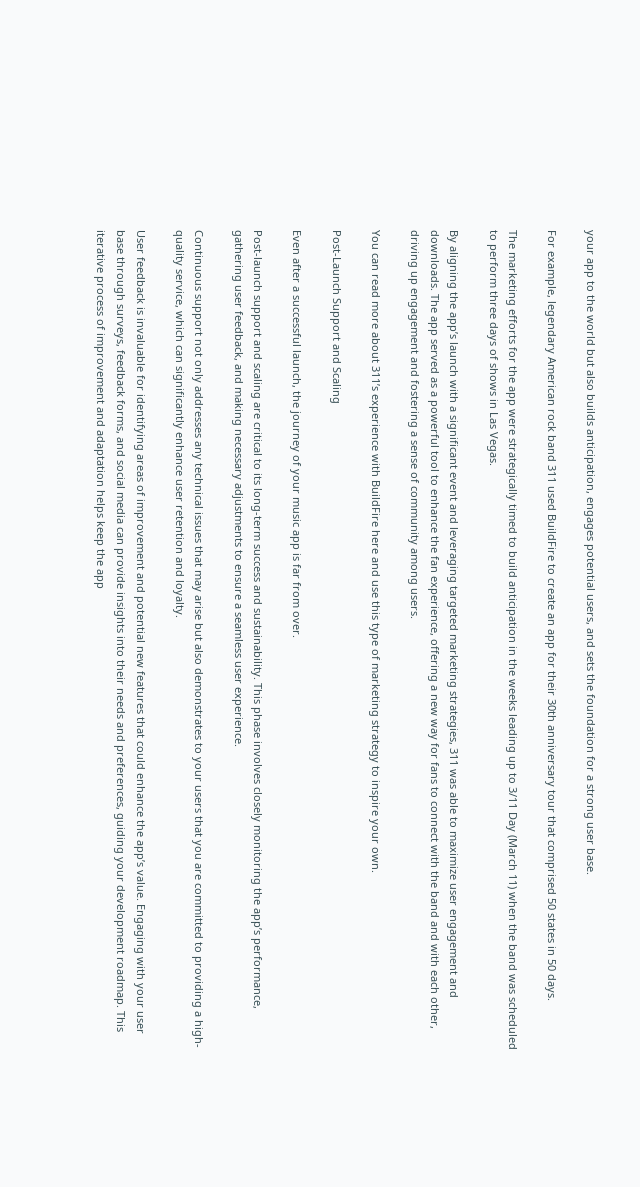your app to the world but also builds anticipation, engages potential users, and sets the foundation for a strong user base.

For example, legendary American rock band 311 used BuildFire to create an app for their 30th anniversary tour that comprised 50 states in 50 days.

The marketing efforts for the app were strategically timed to build anticipation in the weeks leading up to 3/11 Day (March 11) when the band was scheduled to perform three days of shows in Las Vegas.

By aligning the app’s launch with a significant event and leveraging targeted marketing strategies, 311 was able to maximize user engagement and downloads. The app served as a powerful tool to enhance the fan experience, offering a new way for fans to connect with the band and with each other, driving up engagement and fostering a sense of community among users.

You can read more about 311’s experience with BuildFire here and use this type of marketing strategy to inspire your own.

Post-Launch Support and Scaling

Even after a successful launch, the journey of your music app is far from over.

Post-launch support and scaling are critical to its long-term success and sustainability. This phase involves closely monitoring the app’s performance, gathering user feedback, and making necessary adjustments to ensure a seamless user experience.

Continuous support not only addresses any technical issues that may arise but also demonstrates to your users that you are committed to providing a high-quality service, which can significantly enhance user retention and loyalty.

User feedback is invaluable for identifying areas of improvement and potential new features that could enhance the app’s value. Engaging with your user base through surveys, feedback forms, and social media can provide insights into their needs and preferences, guiding your development roadmap. This iterative process of improvement and adaptation helps keep the app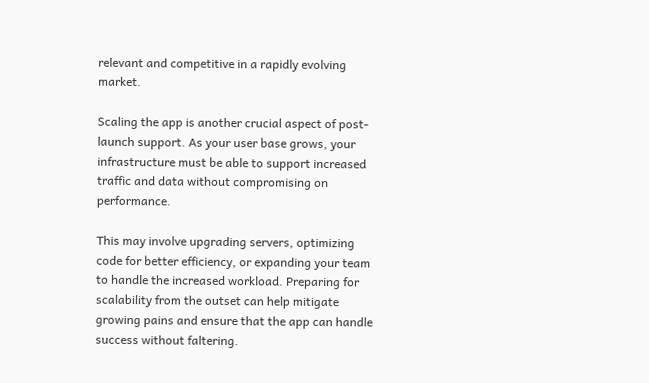relevant and competitive in a rapidly evolving market.

Scaling the app is another crucial aspect of post-launch support. As your user base grows, your infrastructure must be able to support increased traffic and data without compromising on performance.

This may involve upgrading servers, optimizing code for better efficiency, or expanding your team to handle the increased workload. Preparing for scalability from the outset can help mitigate growing pains and ensure that the app can handle success without faltering.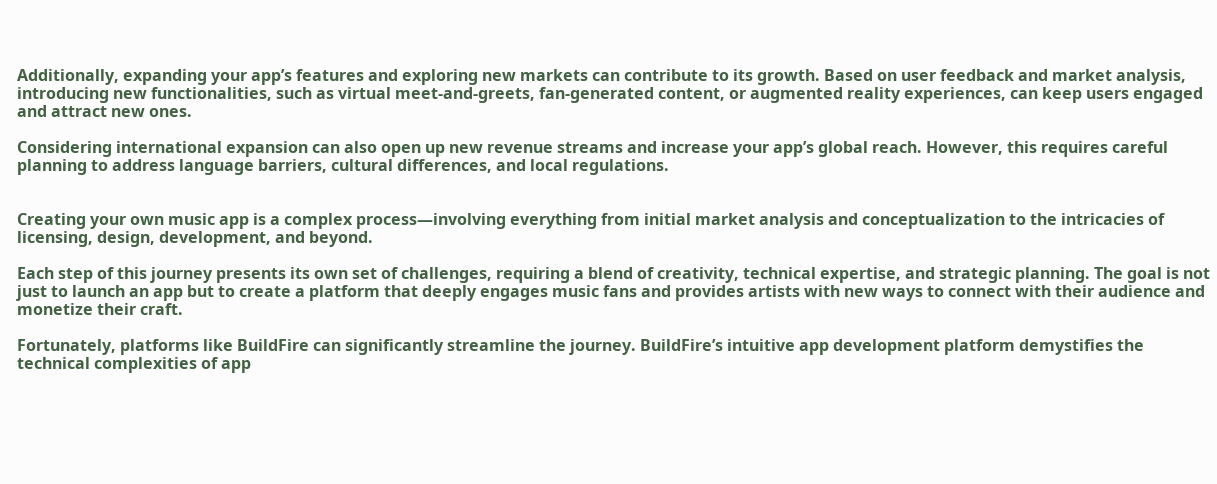Additionally, expanding your app’s features and exploring new markets can contribute to its growth. Based on user feedback and market analysis, introducing new functionalities, such as virtual meet-and-greets, fan-generated content, or augmented reality experiences, can keep users engaged and attract new ones.

Considering international expansion can also open up new revenue streams and increase your app’s global reach. However, this requires careful planning to address language barriers, cultural differences, and local regulations.


Creating your own music app is a complex process—involving everything from initial market analysis and conceptualization to the intricacies of licensing, design, development, and beyond.

Each step of this journey presents its own set of challenges, requiring a blend of creativity, technical expertise, and strategic planning. The goal is not just to launch an app but to create a platform that deeply engages music fans and provides artists with new ways to connect with their audience and monetize their craft.

Fortunately, platforms like BuildFire can significantly streamline the journey. BuildFire’s intuitive app development platform demystifies the technical complexities of app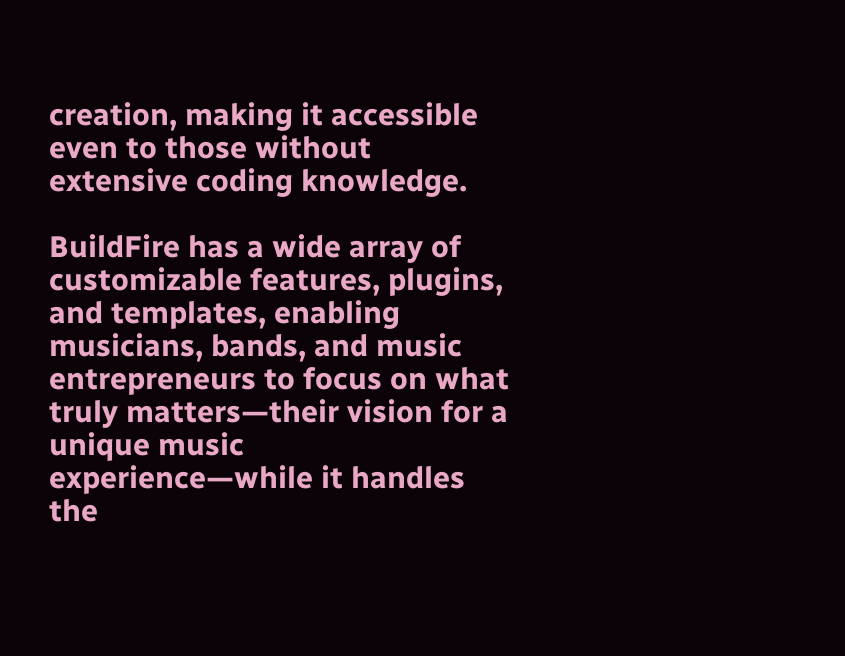creation, making it accessible even to those without extensive coding knowledge.

BuildFire has a wide array of customizable features, plugins, and templates, enabling musicians, bands, and music entrepreneurs to focus on what truly matters—their vision for a unique music experience—while it handles the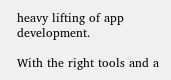heavy lifting of app development.

With the right tools and a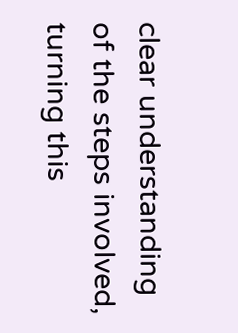clear understanding of the steps involved, turning this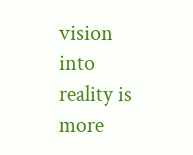vision into reality is more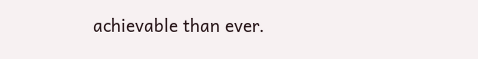achievable than ever.